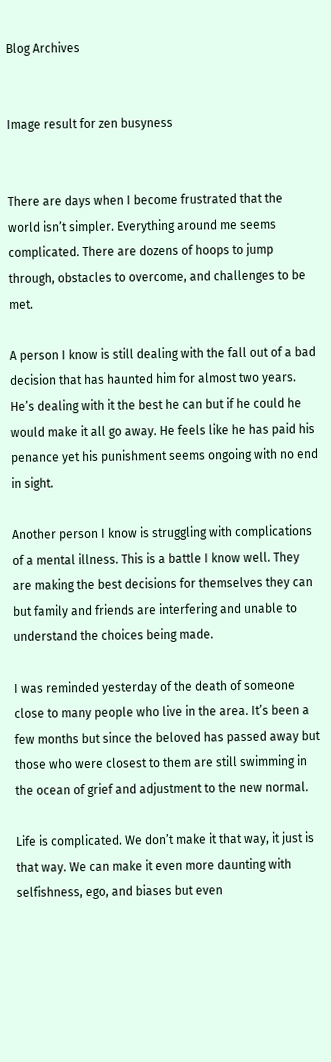Blog Archives


Image result for zen busyness


There are days when I become frustrated that the world isn’t simpler. Everything around me seems complicated. There are dozens of hoops to jump through, obstacles to overcome, and challenges to be met.

A person I know is still dealing with the fall out of a bad decision that has haunted him for almost two years. He’s dealing with it the best he can but if he could he would make it all go away. He feels like he has paid his penance yet his punishment seems ongoing with no end in sight.

Another person I know is struggling with complications of a mental illness. This is a battle I know well. They are making the best decisions for themselves they can but family and friends are interfering and unable to understand the choices being made.

I was reminded yesterday of the death of someone close to many people who live in the area. It’s been a few months but since the beloved has passed away but those who were closest to them are still swimming in the ocean of grief and adjustment to the new normal.

Life is complicated. We don’t make it that way, it just is that way. We can make it even more daunting with selfishness, ego, and biases but even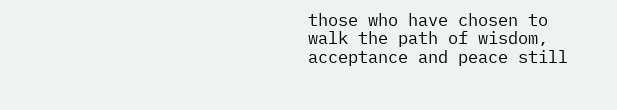those who have chosen to walk the path of wisdom, acceptance and peace still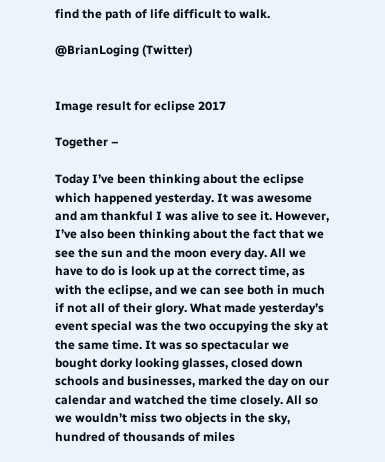find the path of life difficult to walk.

@BrianLoging (Twitter)


Image result for eclipse 2017

Together –

Today I’ve been thinking about the eclipse which happened yesterday. It was awesome and am thankful I was alive to see it. However, I’ve also been thinking about the fact that we see the sun and the moon every day. All we have to do is look up at the correct time, as with the eclipse, and we can see both in much if not all of their glory. What made yesterday’s event special was the two occupying the sky at the same time. It was so spectacular we bought dorky looking glasses, closed down schools and businesses, marked the day on our calendar and watched the time closely. All so we wouldn’t miss two objects in the sky, hundred of thousands of miles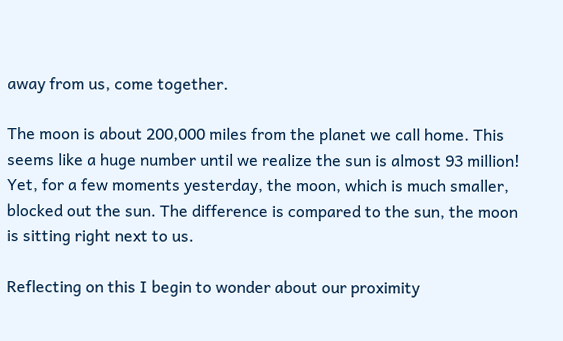away from us, come together.

The moon is about 200,000 miles from the planet we call home. This seems like a huge number until we realize the sun is almost 93 million! Yet, for a few moments yesterday, the moon, which is much smaller, blocked out the sun. The difference is compared to the sun, the moon is sitting right next to us.

Reflecting on this I begin to wonder about our proximity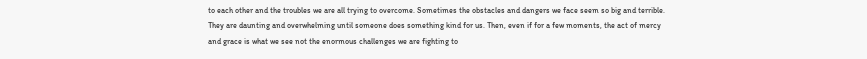to each other and the troubles we are all trying to overcome. Sometimes the obstacles and dangers we face seem so big and terrible. They are daunting and overwhelming until someone does something kind for us. Then, even if for a few moments, the act of mercy and grace is what we see not the enormous challenges we are fighting to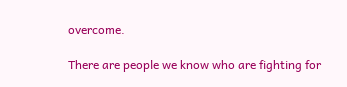overcome.

There are people we know who are fighting for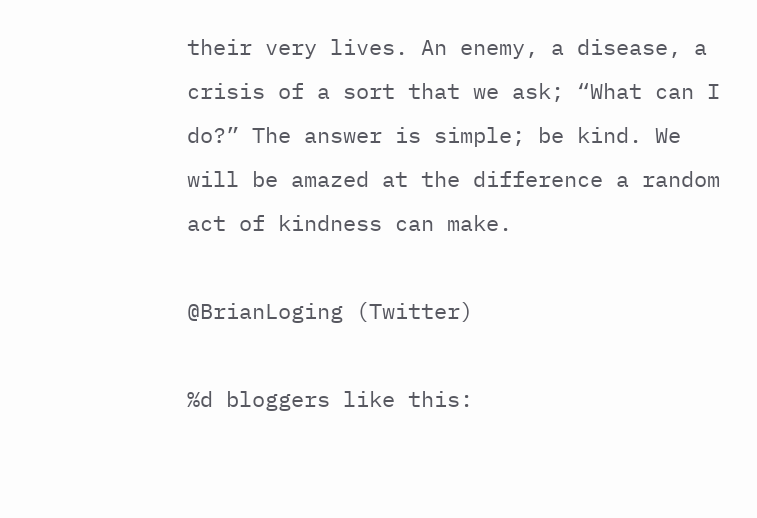their very lives. An enemy, a disease, a crisis of a sort that we ask; “What can I do?” The answer is simple; be kind. We will be amazed at the difference a random act of kindness can make.

@BrianLoging (Twitter)

%d bloggers like this: